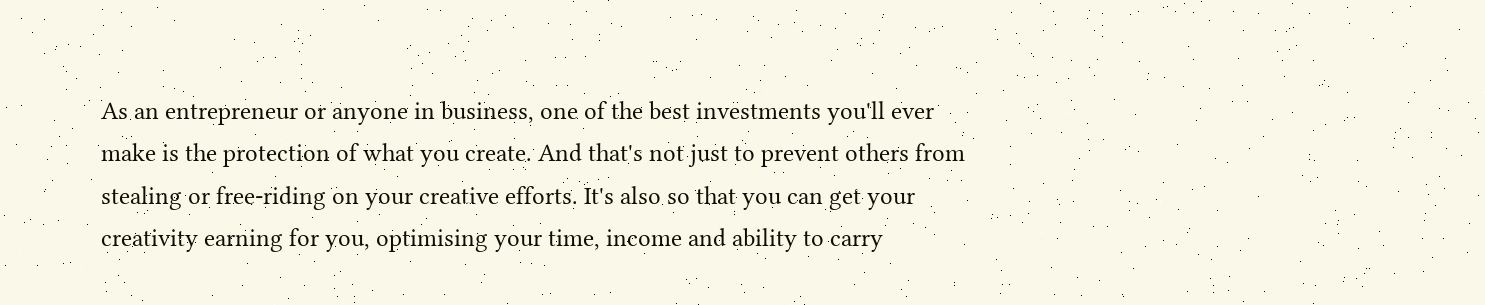As an entrepreneur or anyone in business, one of the best investments you'll ever make is the protection of what you create. And that's not just to prevent others from stealing or free-riding on your creative efforts. It's also so that you can get your creativity earning for you, optimising your time, income and ability to carry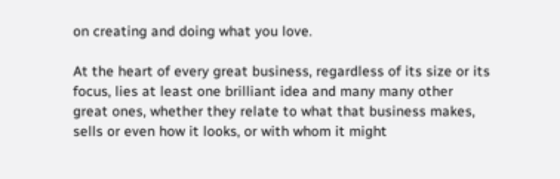on creating and doing what you love.

At the heart of every great business, regardless of its size or its focus, lies at least one brilliant idea and many many other great ones, whether they relate to what that business makes, sells or even how it looks, or with whom it might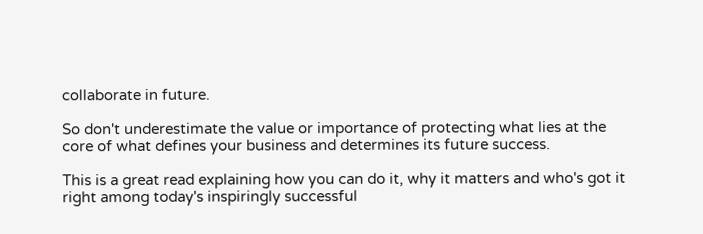collaborate in future.

So don't underestimate the value or importance of protecting what lies at the core of what defines your business and determines its future success.

This is a great read explaining how you can do it, why it matters and who's got it right among today's inspiringly successful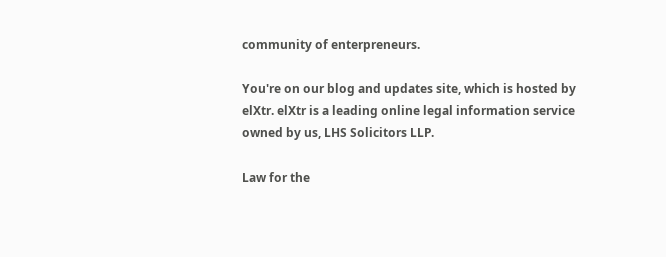community of enterpreneurs.

You're on our blog and updates site, which is hosted by elXtr. elXtr is a leading online legal information service owned by us, LHS Solicitors LLP.

Law for the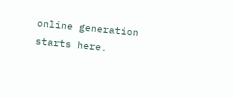online generation starts here.